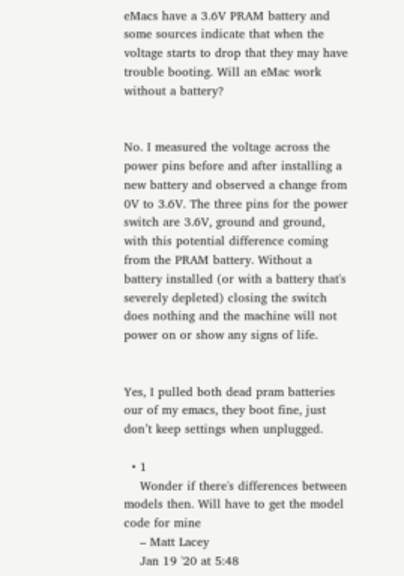eMacs have a 3.6V PRAM battery and some sources indicate that when the voltage starts to drop that they may have trouble booting. Will an eMac work without a battery?


No. I measured the voltage across the power pins before and after installing a new battery and observed a change from 0V to 3.6V. The three pins for the power switch are 3.6V, ground and ground, with this potential difference coming from the PRAM battery. Without a battery installed (or with a battery that's severely depleted) closing the switch does nothing and the machine will not power on or show any signs of life.


Yes, I pulled both dead pram batteries our of my emacs, they boot fine, just don’t keep settings when unplugged.

  • 1
    Wonder if there's differences between models then. Will have to get the model code for mine
    – Matt Lacey
    Jan 19 '20 at 5:48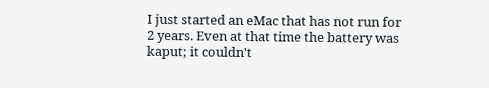I just started an eMac that has not run for 2 years. Even at that time the battery was kaput; it couldn't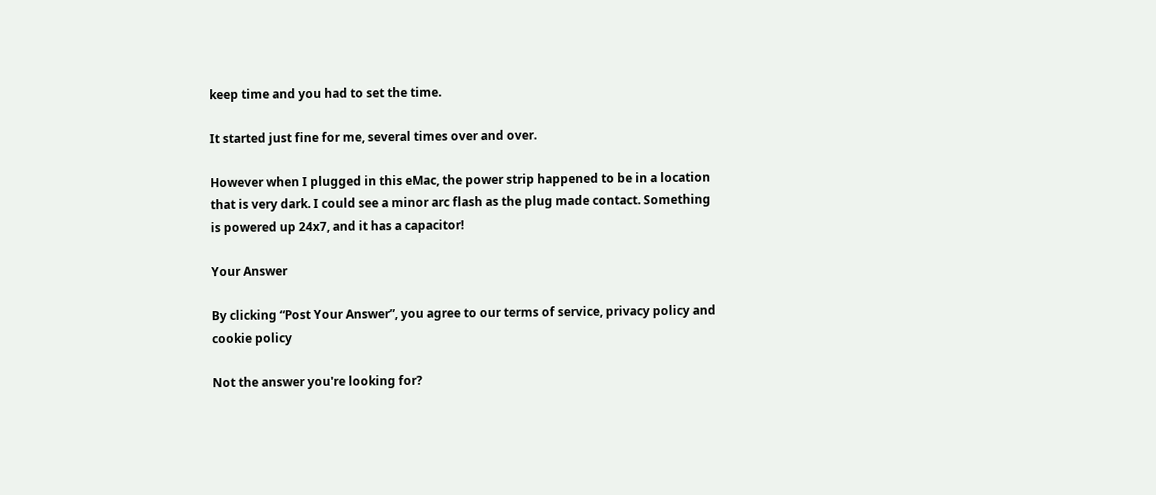keep time and you had to set the time.

It started just fine for me, several times over and over.

However when I plugged in this eMac, the power strip happened to be in a location that is very dark. I could see a minor arc flash as the plug made contact. Something is powered up 24x7, and it has a capacitor!

Your Answer

By clicking “Post Your Answer”, you agree to our terms of service, privacy policy and cookie policy

Not the answer you're looking for?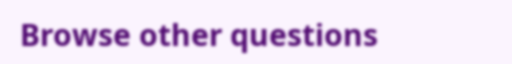Browse other questions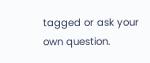tagged or ask your own question.